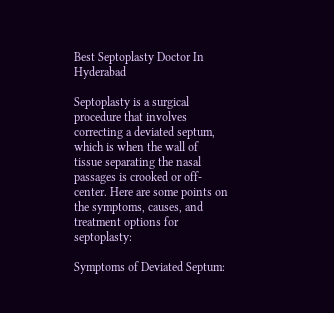Best Septoplasty Doctor In Hyderabad

Septoplasty is a surgical procedure that involves correcting a deviated septum, which is when the wall of tissue separating the nasal passages is crooked or off-center. Here are some points on the symptoms, causes, and treatment options for septoplasty:

Symptoms of Deviated Septum: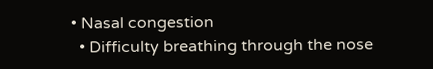• Nasal congestion
  • Difficulty breathing through the nose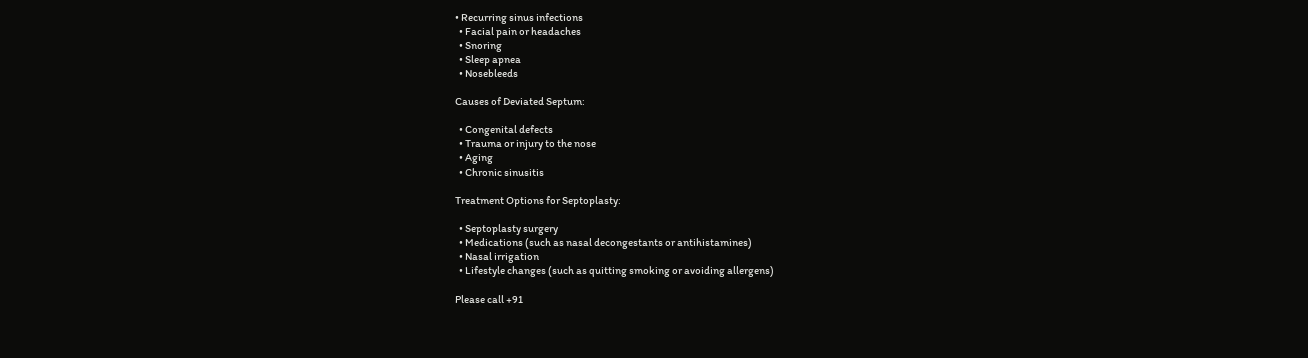• Recurring sinus infections
  • Facial pain or headaches
  • Snoring
  • Sleep apnea
  • Nosebleeds

Causes of Deviated Septum:

  • Congenital defects
  • Trauma or injury to the nose
  • Aging
  • Chronic sinusitis

Treatment Options for Septoplasty:

  • Septoplasty surgery
  • Medications (such as nasal decongestants or antihistamines)
  • Nasal irrigation
  • Lifestyle changes (such as quitting smoking or avoiding allergens)

Please call +91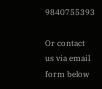9840755393

Or contact us via email form below